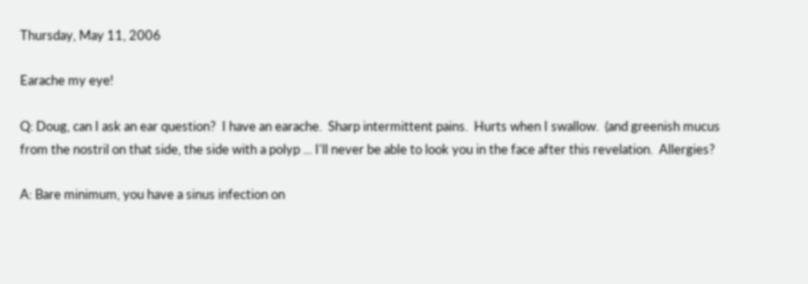Thursday, May 11, 2006

Earache my eye!

Q: Doug, can I ask an ear question?  I have an earache.  Sharp intermittent pains.  Hurts when I swallow.  (and greenish mucus from the nostril on that side, the side with a polyp ... I'll never be able to look you in the face after this revelation.  Allergies?

A: Bare minimum, you have a sinus infection on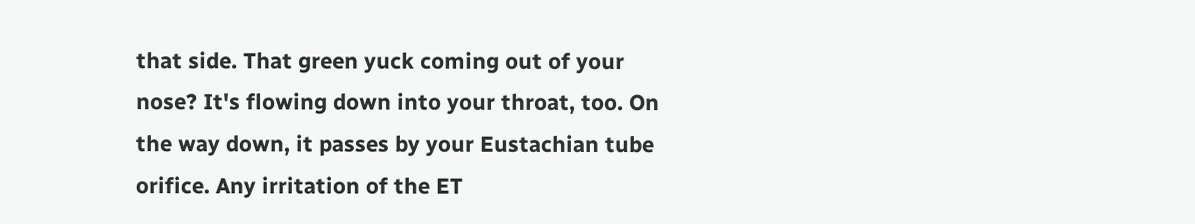that side. That green yuck coming out of your nose? It's flowing down into your throat, too. On the way down, it passes by your Eustachian tube orifice. Any irritation of the ET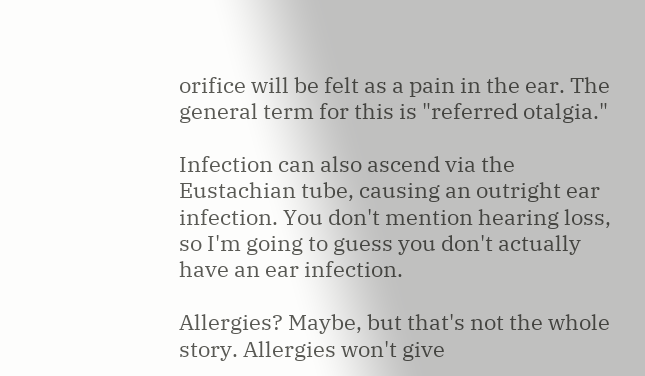orifice will be felt as a pain in the ear. The general term for this is "referred otalgia."

Infection can also ascend via the Eustachian tube, causing an outright ear infection. You don't mention hearing loss, so I'm going to guess you don't actually have an ear infection.

Allergies? Maybe, but that's not the whole story. Allergies won't give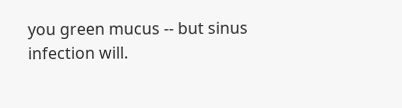you green mucus -- but sinus infection will.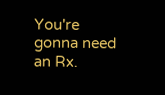You're gonna need an Rx.